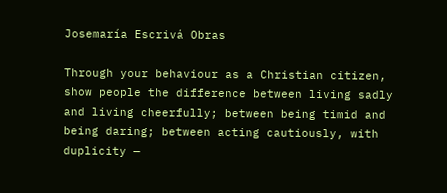Josemaría Escrivá Obras

Through your behaviour as a Christian citizen, show people the difference between living sadly and living cheerfully; between being timid and being daring; between acting cautiously, with duplicity —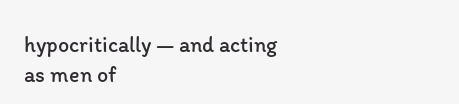hypocritically — and acting as men of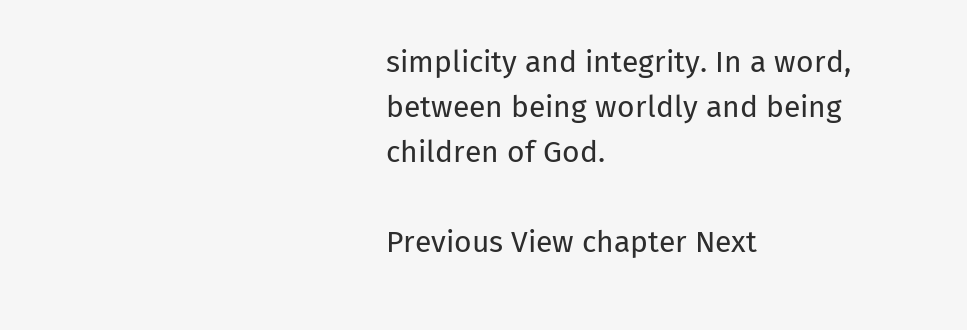simplicity and integrity. In a word, between being worldly and being children of God.

Previous View chapter Next